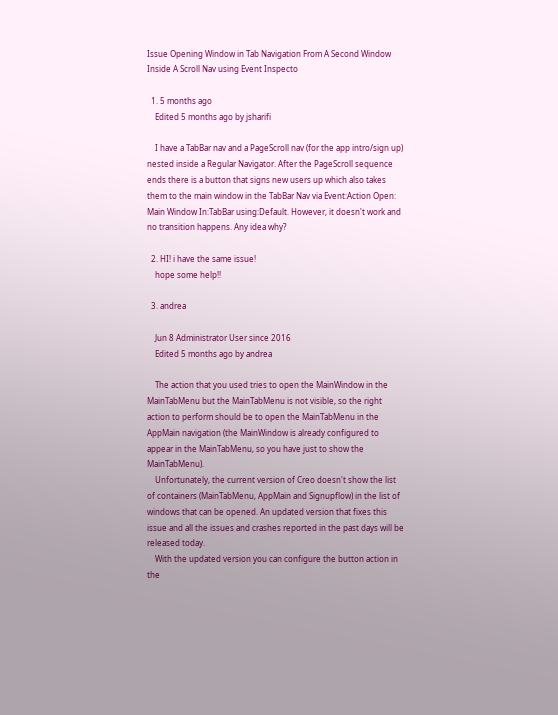Issue Opening Window in Tab Navigation From A Second Window Inside A Scroll Nav using Event Inspecto

  1. 5 months ago
    Edited 5 months ago by jsharifi

    I have a TabBar nav and a PageScroll nav (for the app intro/sign up) nested inside a Regular Navigator. After the PageScroll sequence ends there is a button that signs new users up which also takes them to the main window in the TabBar Nav via Event:Action Open: Main Window In:TabBar using:Default. However, it doesn't work and no transition happens. Any idea why?

  2. HI! i have the same issue!
    hope some help!!

  3. andrea

    Jun 8 Administrator User since 2016
    Edited 5 months ago by andrea

    The action that you used tries to open the MainWindow in the MainTabMenu but the MainTabMenu is not visible, so the right action to perform should be to open the MainTabMenu in the AppMain navigation (the MainWindow is already configured to appear in the MainTabMenu, so you have just to show the MainTabMenu).
    Unfortunately, the current version of Creo doesn't show the list of containers (MainTabMenu, AppMain and Signupflow) in the list of windows that can be opened. An updated version that fixes this issue and all the issues and crashes reported in the past days will be released today.
    With the updated version you can configure the button action in the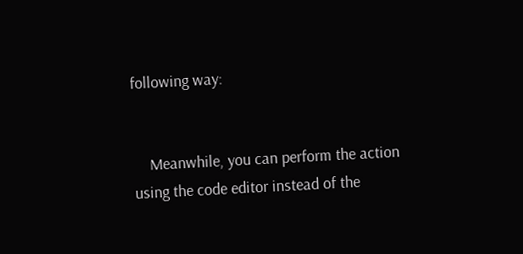following way:


    Meanwhile, you can perform the action using the code editor instead of the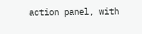action panel, with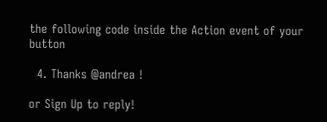the following code inside the Action event of your button

  4. Thanks @andrea !

or Sign Up to reply!